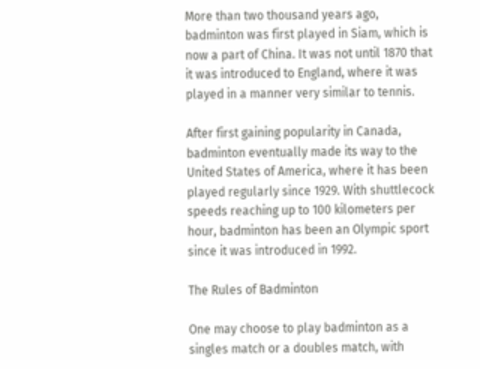More than two thousand years ago, badminton was first played in Siam, which is now a part of China. It was not until 1870 that it was introduced to England, where it was played in a manner very similar to tennis.

After first gaining popularity in Canada, badminton eventually made its way to the United States of America, where it has been played regularly since 1929. With shuttlecock speeds reaching up to 100 kilometers per hour, badminton has been an Olympic sport since it was introduced in 1992.

The Rules of Badminton

One may choose to play badminton as a singles match or a doubles match, with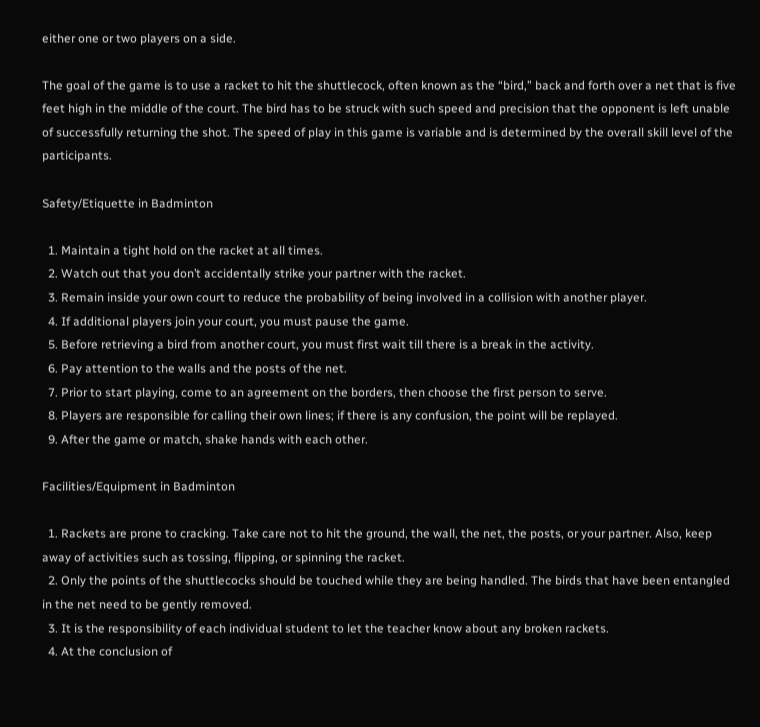either one or two players on a side.

The goal of the game is to use a racket to hit the shuttlecock, often known as the “bird,” back and forth over a net that is five feet high in the middle of the court. The bird has to be struck with such speed and precision that the opponent is left unable of successfully returning the shot. The speed of play in this game is variable and is determined by the overall skill level of the participants.

Safety/Etiquette in Badminton

  1. Maintain a tight hold on the racket at all times.
  2. Watch out that you don’t accidentally strike your partner with the racket.
  3. Remain inside your own court to reduce the probability of being involved in a collision with another player.
  4. If additional players join your court, you must pause the game.
  5. Before retrieving a bird from another court, you must first wait till there is a break in the activity.
  6. Pay attention to the walls and the posts of the net.
  7. Prior to start playing, come to an agreement on the borders, then choose the first person to serve.
  8. Players are responsible for calling their own lines; if there is any confusion, the point will be replayed.
  9. After the game or match, shake hands with each other.

Facilities/Equipment in Badminton

  1. Rackets are prone to cracking. Take care not to hit the ground, the wall, the net, the posts, or your partner. Also, keep away of activities such as tossing, flipping, or spinning the racket.
  2. Only the points of the shuttlecocks should be touched while they are being handled. The birds that have been entangled in the net need to be gently removed.
  3. It is the responsibility of each individual student to let the teacher know about any broken rackets.
  4. At the conclusion of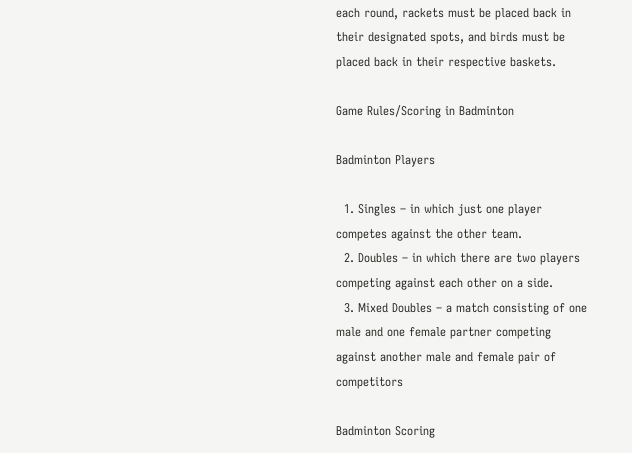each round, rackets must be placed back in their designated spots, and birds must be placed back in their respective baskets.

Game Rules/Scoring in Badminton

Badminton Players

  1. Singles – in which just one player competes against the other team.
  2. Doubles – in which there are two players competing against each other on a side.
  3. Mixed Doubles – a match consisting of one male and one female partner competing against another male and female pair of competitors

Badminton Scoring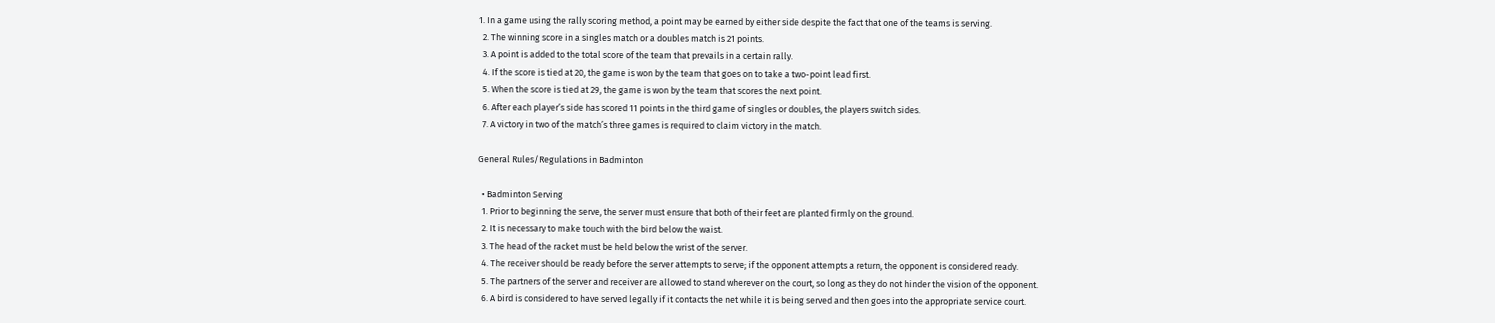1. In a game using the rally scoring method, a point may be earned by either side despite the fact that one of the teams is serving.
  2. The winning score in a singles match or a doubles match is 21 points.
  3. A point is added to the total score of the team that prevails in a certain rally.
  4. If the score is tied at 20, the game is won by the team that goes on to take a two-point lead first.
  5. When the score is tied at 29, the game is won by the team that scores the next point.
  6. After each player’s side has scored 11 points in the third game of singles or doubles, the players switch sides.
  7. A victory in two of the match’s three games is required to claim victory in the match.

General Rules/Regulations in Badminton

  • Badminton Serving
  1. Prior to beginning the serve, the server must ensure that both of their feet are planted firmly on the ground.
  2. It is necessary to make touch with the bird below the waist.
  3. The head of the racket must be held below the wrist of the server.
  4. The receiver should be ready before the server attempts to serve; if the opponent attempts a return, the opponent is considered ready.
  5. The partners of the server and receiver are allowed to stand wherever on the court, so long as they do not hinder the vision of the opponent.
  6. A bird is considered to have served legally if it contacts the net while it is being served and then goes into the appropriate service court.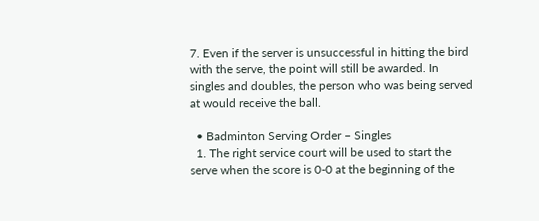7. Even if the server is unsuccessful in hitting the bird with the serve, the point will still be awarded. In singles and doubles, the person who was being served at would receive the ball.

  • Badminton Serving Order – Singles
  1. The right service court will be used to start the serve when the score is 0-0 at the beginning of the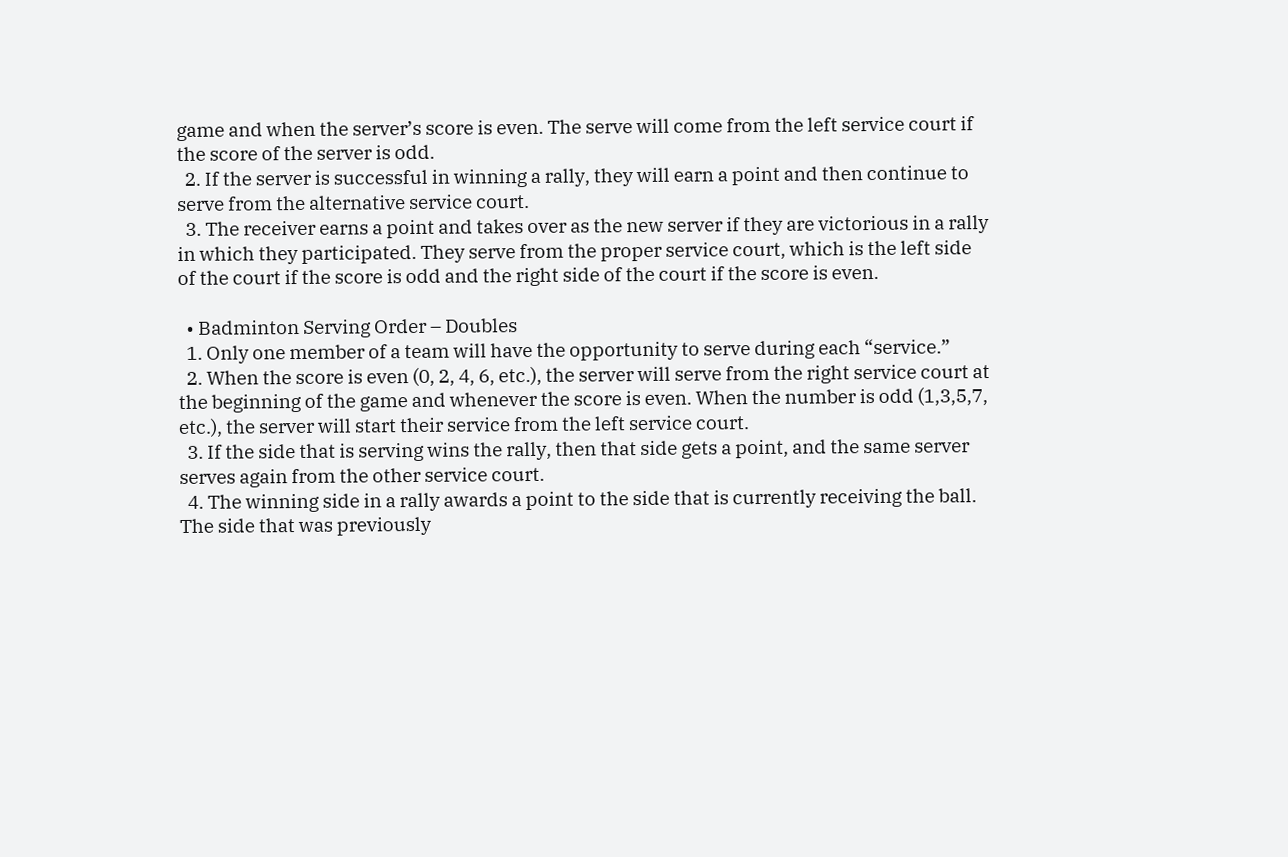game and when the server’s score is even. The serve will come from the left service court if the score of the server is odd.
  2. If the server is successful in winning a rally, they will earn a point and then continue to serve from the alternative service court.
  3. The receiver earns a point and takes over as the new server if they are victorious in a rally in which they participated. They serve from the proper service court, which is the left side of the court if the score is odd and the right side of the court if the score is even.

  • Badminton Serving Order – Doubles
  1. Only one member of a team will have the opportunity to serve during each “service.”
  2. When the score is even (0, 2, 4, 6, etc.), the server will serve from the right service court at the beginning of the game and whenever the score is even. When the number is odd (1,3,5,7, etc.), the server will start their service from the left service court.
  3. If the side that is serving wins the rally, then that side gets a point, and the same server serves again from the other service court.
  4. The winning side in a rally awards a point to the side that is currently receiving the ball. The side that was previously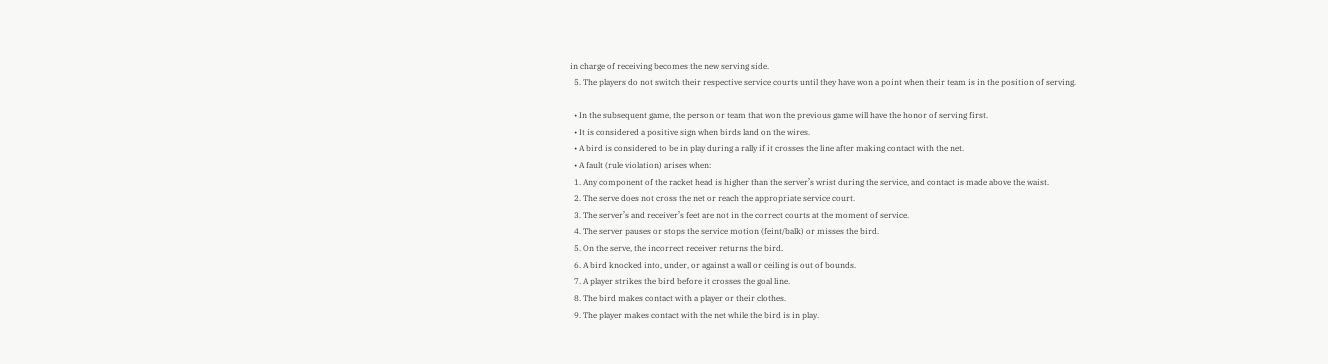in charge of receiving becomes the new serving side.
  5. The players do not switch their respective service courts until they have won a point when their team is in the position of serving.

  • In the subsequent game, the person or team that won the previous game will have the honor of serving first.
  • It is considered a positive sign when birds land on the wires.
  • A bird is considered to be in play during a rally if it crosses the line after making contact with the net.
  • A fault (rule violation) arises when:
  1. Any component of the racket head is higher than the server’s wrist during the service, and contact is made above the waist.
  2. The serve does not cross the net or reach the appropriate service court.
  3. The server’s and receiver’s feet are not in the correct courts at the moment of service.
  4. The server pauses or stops the service motion (feint/balk) or misses the bird.
  5. On the serve, the incorrect receiver returns the bird.
  6. A bird knocked into, under, or against a wall or ceiling is out of bounds.
  7. A player strikes the bird before it crosses the goal line.
  8. The bird makes contact with a player or their clothes.
  9. The player makes contact with the net while the bird is in play.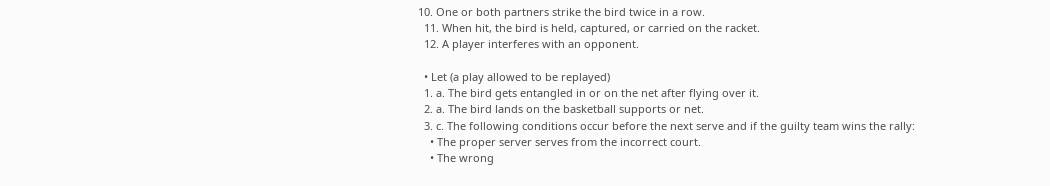10. One or both partners strike the bird twice in a row.
  11. When hit, the bird is held, captured, or carried on the racket.
  12. A player interferes with an opponent.

  • Let (a play allowed to be replayed)
  1. a. The bird gets entangled in or on the net after flying over it.
  2. a. The bird lands on the basketball supports or net.
  3. c. The following conditions occur before the next serve and if the guilty team wins the rally:
    • The proper server serves from the incorrect court.
    • The wrong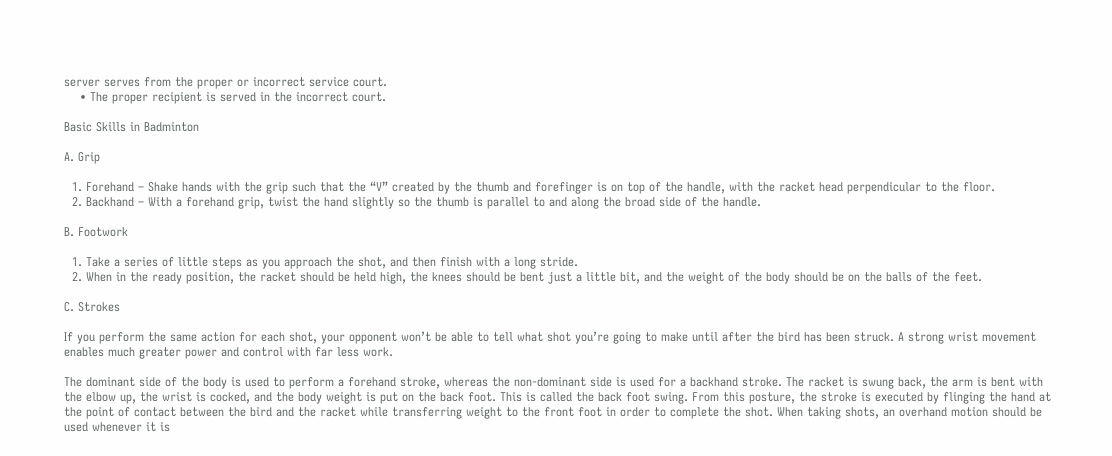server serves from the proper or incorrect service court.
    • The proper recipient is served in the incorrect court.

Basic Skills in Badminton

A. Grip

  1. Forehand – Shake hands with the grip such that the “V” created by the thumb and forefinger is on top of the handle, with the racket head perpendicular to the floor.
  2. Backhand – With a forehand grip, twist the hand slightly so the thumb is parallel to and along the broad side of the handle.

B. Footwork

  1. Take a series of little steps as you approach the shot, and then finish with a long stride.
  2. When in the ready position, the racket should be held high, the knees should be bent just a little bit, and the weight of the body should be on the balls of the feet.

C. Strokes

If you perform the same action for each shot, your opponent won’t be able to tell what shot you’re going to make until after the bird has been struck. A strong wrist movement enables much greater power and control with far less work.

The dominant side of the body is used to perform a forehand stroke, whereas the non-dominant side is used for a backhand stroke. The racket is swung back, the arm is bent with the elbow up, the wrist is cocked, and the body weight is put on the back foot. This is called the back foot swing. From this posture, the stroke is executed by flinging the hand at the point of contact between the bird and the racket while transferring weight to the front foot in order to complete the shot. When taking shots, an overhand motion should be used whenever it is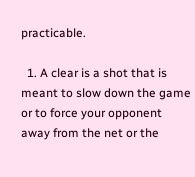practicable.

  1. A clear is a shot that is meant to slow down the game or to force your opponent away from the net or the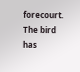forecourt. The bird has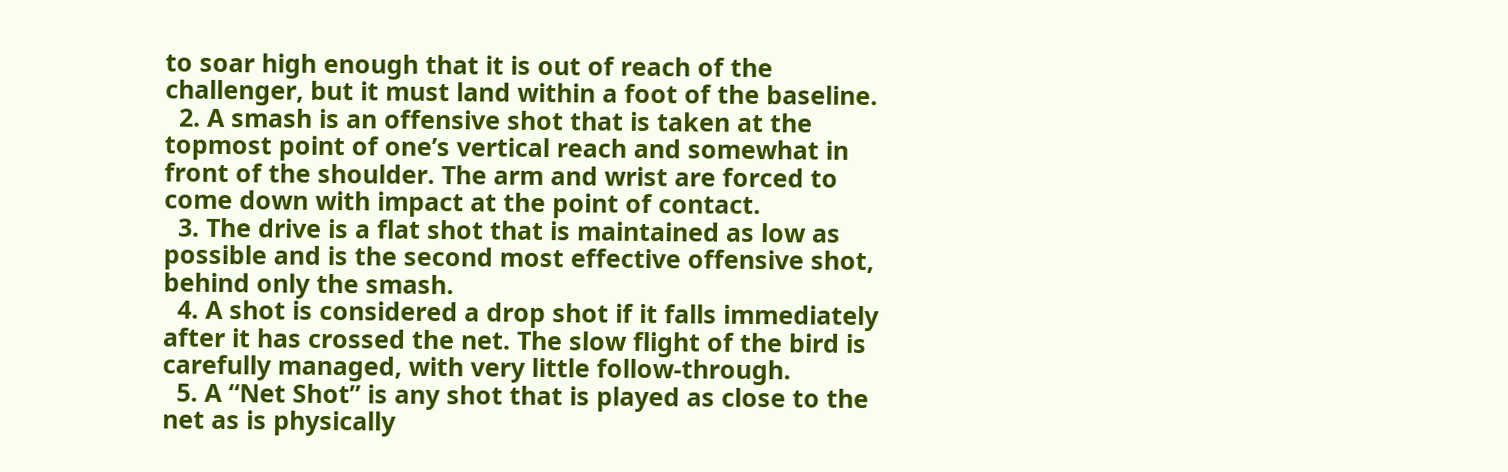to soar high enough that it is out of reach of the challenger, but it must land within a foot of the baseline.
  2. A smash is an offensive shot that is taken at the topmost point of one’s vertical reach and somewhat in front of the shoulder. The arm and wrist are forced to come down with impact at the point of contact.
  3. The drive is a flat shot that is maintained as low as possible and is the second most effective offensive shot, behind only the smash.
  4. A shot is considered a drop shot if it falls immediately after it has crossed the net. The slow flight of the bird is carefully managed, with very little follow-through.
  5. A “Net Shot” is any shot that is played as close to the net as is physically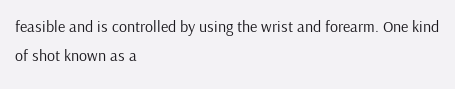feasible and is controlled by using the wrist and forearm. One kind of shot known as a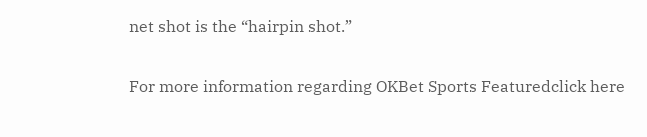net shot is the “hairpin shot.”

For more information regarding OKBet Sports Featuredclick here